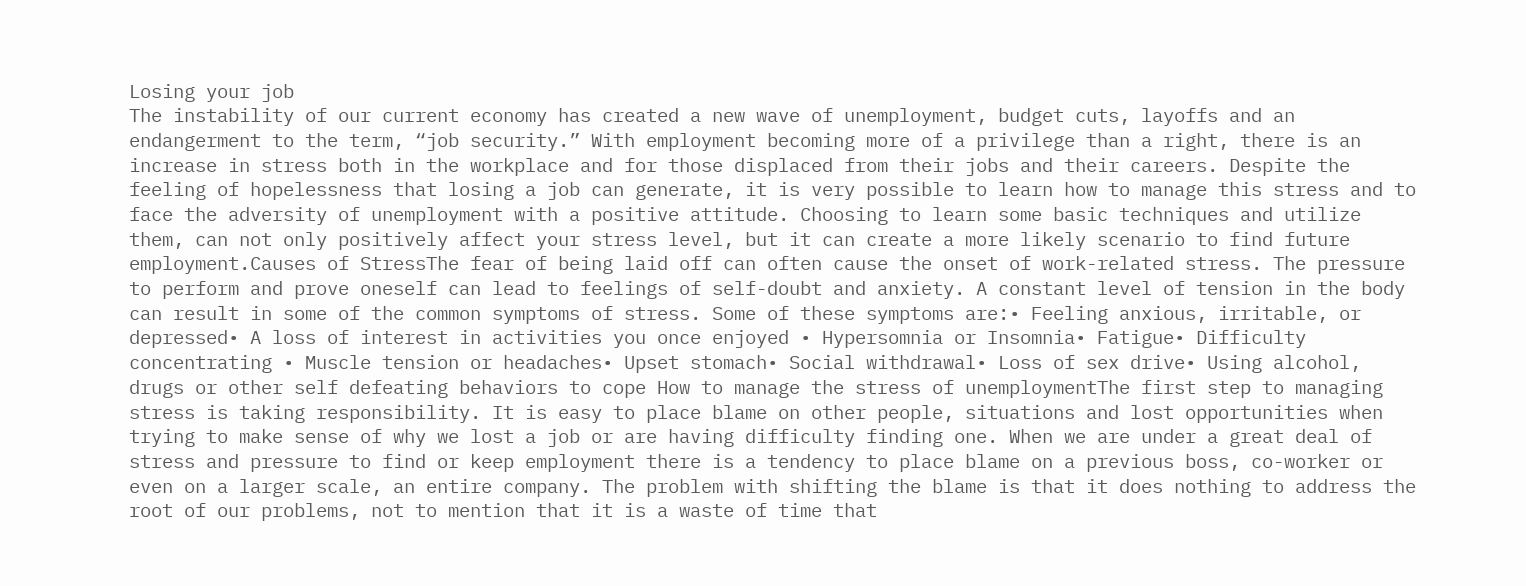Losing your job
The instability of our current economy has created a new wave of unemployment, budget cuts, layoffs and an endangerment to the term, “job security.” With employment becoming more of a privilege than a right, there is an increase in stress both in the workplace and for those displaced from their jobs and their careers. Despite the feeling of hopelessness that losing a job can generate, it is very possible to learn how to manage this stress and to face the adversity of unemployment with a positive attitude. Choosing to learn some basic techniques and utilize them, can not only positively affect your stress level, but it can create a more likely scenario to find future employment.Causes of StressThe fear of being laid off can often cause the onset of work-related stress. The pressure to perform and prove oneself can lead to feelings of self-doubt and anxiety. A constant level of tension in the body can result in some of the common symptoms of stress. Some of these symptoms are:• Feeling anxious, irritable, or depressed• A loss of interest in activities you once enjoyed • Hypersomnia or Insomnia• Fatigue• Difficulty concentrating • Muscle tension or headaches• Upset stomach• Social withdrawal• Loss of sex drive• Using alcohol, drugs or other self defeating behaviors to cope How to manage the stress of unemploymentThe first step to managing stress is taking responsibility. It is easy to place blame on other people, situations and lost opportunities when trying to make sense of why we lost a job or are having difficulty finding one. When we are under a great deal of stress and pressure to find or keep employment there is a tendency to place blame on a previous boss, co-worker or even on a larger scale, an entire company. The problem with shifting the blame is that it does nothing to address the root of our problems, not to mention that it is a waste of time that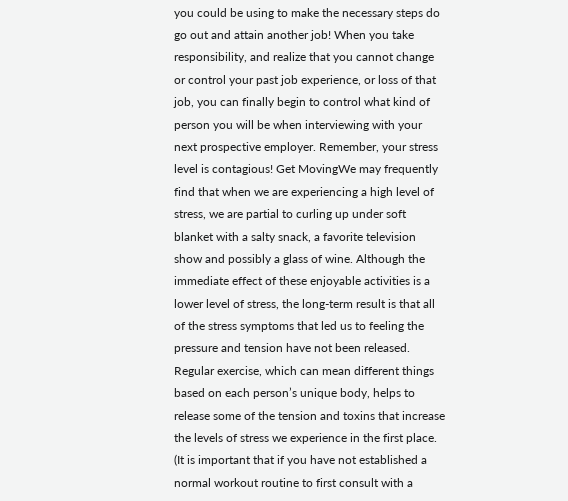you could be using to make the necessary steps do go out and attain another job! When you take responsibility, and realize that you cannot change or control your past job experience, or loss of that job, you can finally begin to control what kind of person you will be when interviewing with your next prospective employer. Remember, your stress level is contagious! Get MovingWe may frequently find that when we are experiencing a high level of stress, we are partial to curling up under soft blanket with a salty snack, a favorite television show and possibly a glass of wine. Although the immediate effect of these enjoyable activities is a lower level of stress, the long-term result is that all of the stress symptoms that led us to feeling the pressure and tension have not been released. Regular exercise, which can mean different things based on each person’s unique body, helps to release some of the tension and toxins that increase the levels of stress we experience in the first place. (It is important that if you have not established a normal workout routine to first consult with a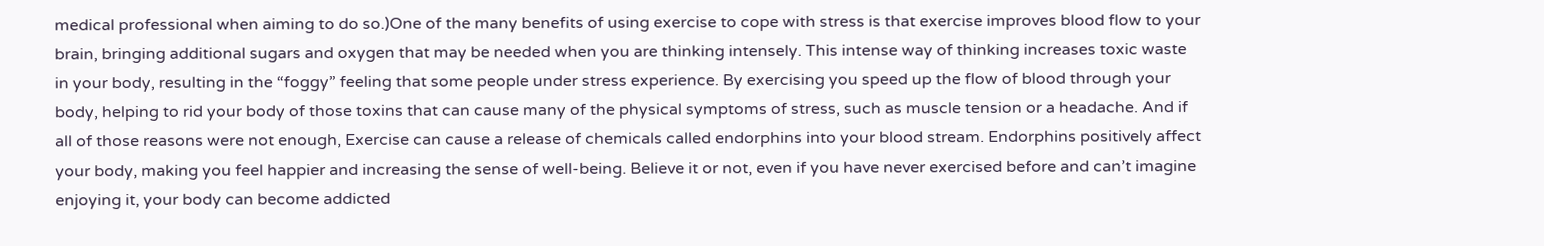medical professional when aiming to do so.)One of the many benefits of using exercise to cope with stress is that exercise improves blood flow to your brain, bringing additional sugars and oxygen that may be needed when you are thinking intensely. This intense way of thinking increases toxic waste in your body, resulting in the “foggy” feeling that some people under stress experience. By exercising you speed up the flow of blood through your body, helping to rid your body of those toxins that can cause many of the physical symptoms of stress, such as muscle tension or a headache. And if all of those reasons were not enough, Exercise can cause a release of chemicals called endorphins into your blood stream. Endorphins positively affect your body, making you feel happier and increasing the sense of well-being. Believe it or not, even if you have never exercised before and can’t imagine enjoying it, your body can become addicted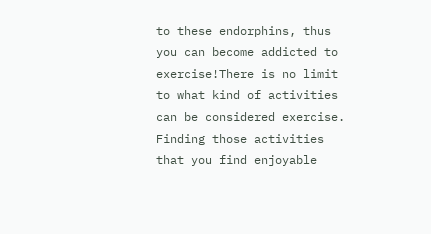to these endorphins, thus you can become addicted to exercise!There is no limit to what kind of activities can be considered exercise. Finding those activities that you find enjoyable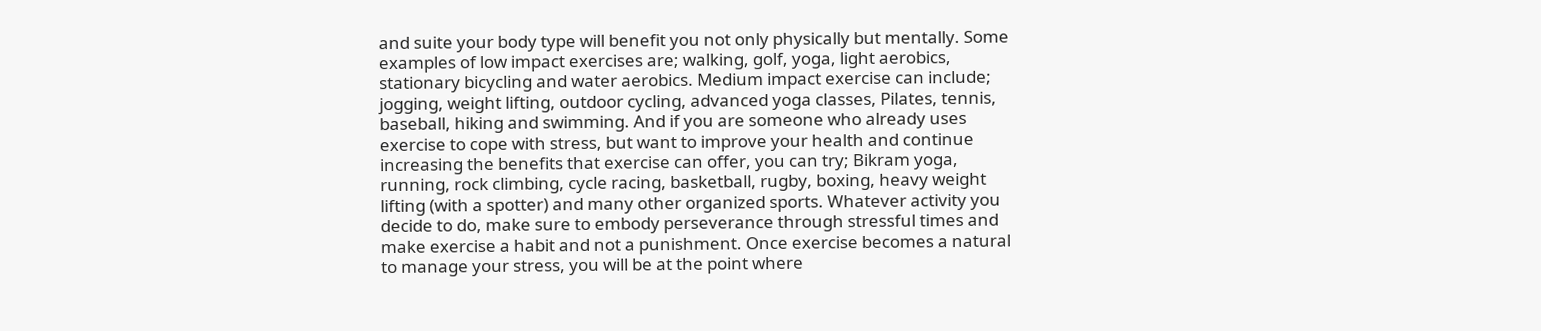and suite your body type will benefit you not only physically but mentally. Some examples of low impact exercises are; walking, golf, yoga, light aerobics, stationary bicycling and water aerobics. Medium impact exercise can include; jogging, weight lifting, outdoor cycling, advanced yoga classes, Pilates, tennis, baseball, hiking and swimming. And if you are someone who already uses exercise to cope with stress, but want to improve your health and continue increasing the benefits that exercise can offer, you can try; Bikram yoga, running, rock climbing, cycle racing, basketball, rugby, boxing, heavy weight lifting (with a spotter) and many other organized sports. Whatever activity you decide to do, make sure to embody perseverance through stressful times and make exercise a habit and not a punishment. Once exercise becomes a natural to manage your stress, you will be at the point where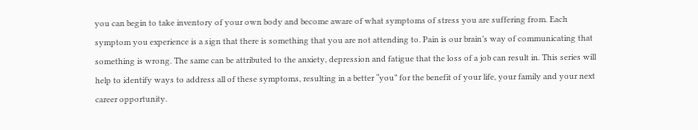you can begin to take inventory of your own body and become aware of what symptoms of stress you are suffering from. Each symptom you experience is a sign that there is something that you are not attending to. Pain is our brain’s way of communicating that something is wrong. The same can be attributed to the anxiety, depression and fatigue that the loss of a job can result in. This series will help to identify ways to address all of these symptoms, resulting in a better “you” for the benefit of your life, your family and your next career opportunity.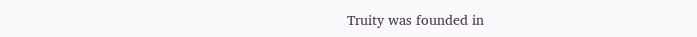Truity was founded in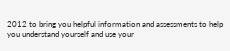2012 to bring you helpful information and assessments to help you understand yourself and use your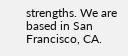strengths. We are based in San Francisco, CA.